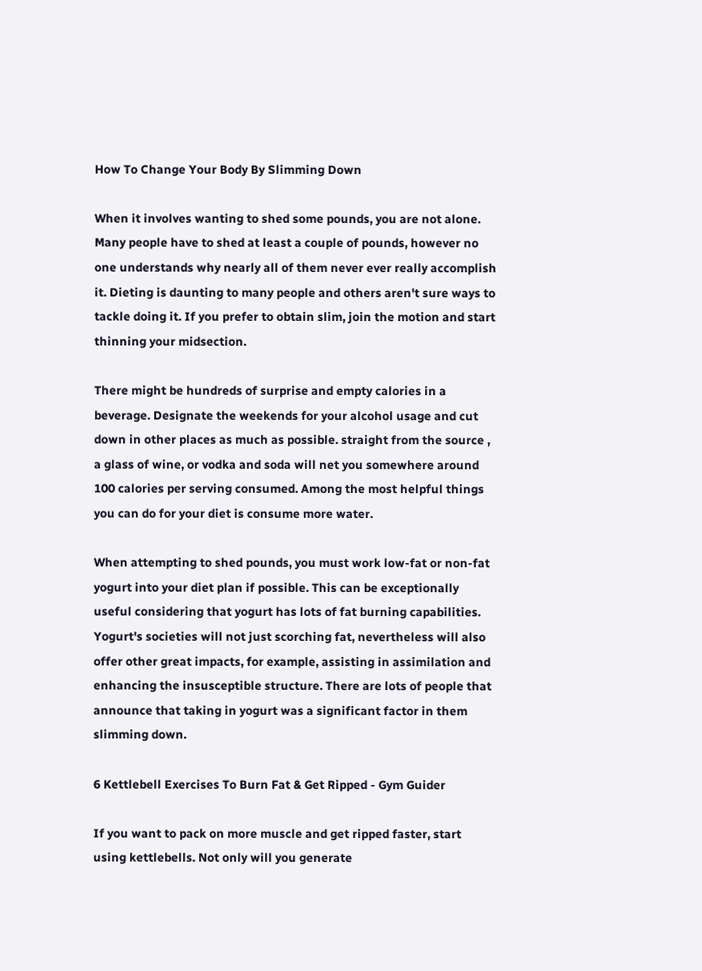How To Change Your Body By Slimming Down

When it involves wanting to shed some pounds, you are not alone. Many people have to shed at least a couple of pounds, however no one understands why nearly all of them never ever really accomplish it. Dieting is daunting to many people and others aren't sure ways to tackle doing it. If you prefer to obtain slim, join the motion and start thinning your midsection.

There might be hundreds of surprise and empty calories in a beverage. Designate the weekends for your alcohol usage and cut down in other places as much as possible. straight from the source , a glass of wine, or vodka and soda will net you somewhere around 100 calories per serving consumed. Among the most helpful things you can do for your diet is consume more water.

When attempting to shed pounds, you must work low-fat or non-fat yogurt into your diet plan if possible. This can be exceptionally useful considering that yogurt has lots of fat burning capabilities. Yogurt's societies will not just scorching fat, nevertheless will also offer other great impacts, for example, assisting in assimilation and enhancing the insusceptible structure. There are lots of people that announce that taking in yogurt was a significant factor in them slimming down.

6 Kettlebell Exercises To Burn Fat & Get Ripped - Gym Guider

If you want to pack on more muscle and get ripped faster, start using kettlebells. Not only will you generate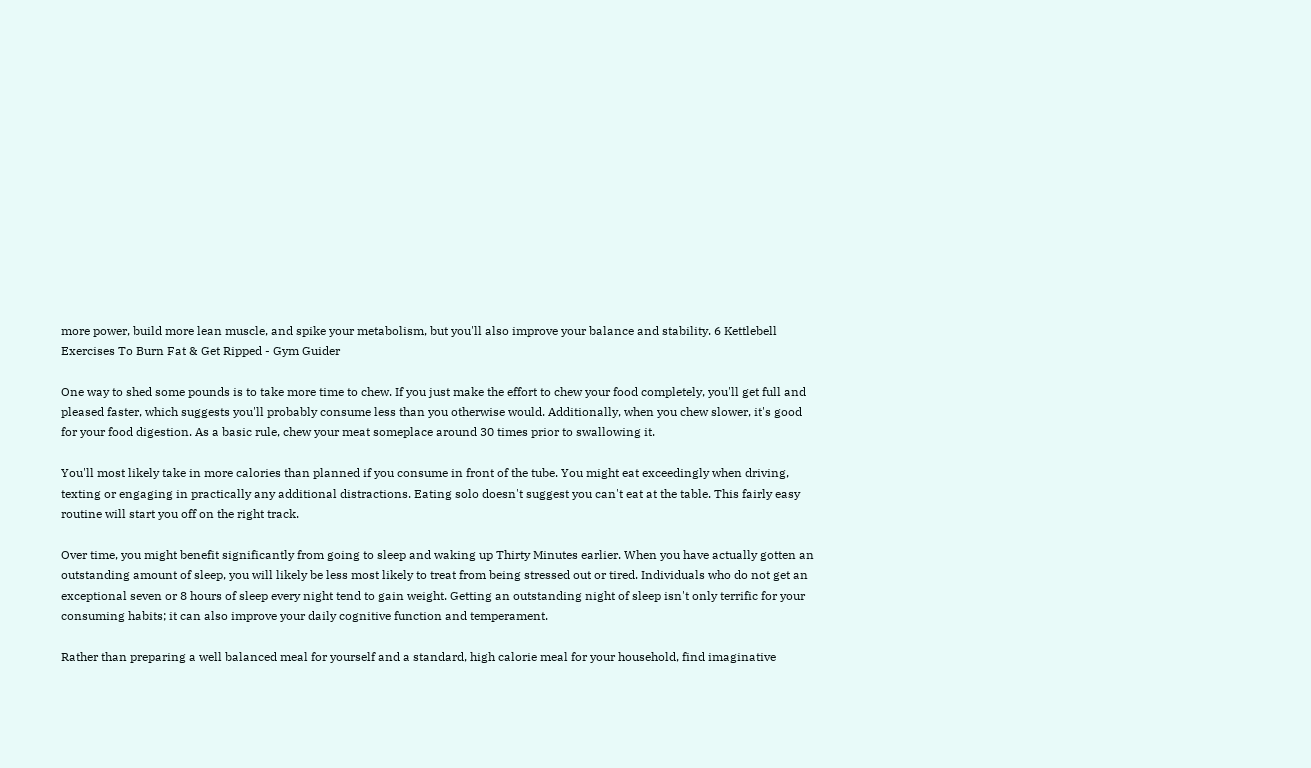more power, build more lean muscle, and spike your metabolism, but you'll also improve your balance and stability. 6 Kettlebell Exercises To Burn Fat & Get Ripped - Gym Guider

One way to shed some pounds is to take more time to chew. If you just make the effort to chew your food completely, you'll get full and pleased faster, which suggests you'll probably consume less than you otherwise would. Additionally, when you chew slower, it's good for your food digestion. As a basic rule, chew your meat someplace around 30 times prior to swallowing it.

You'll most likely take in more calories than planned if you consume in front of the tube. You might eat exceedingly when driving, texting or engaging in practically any additional distractions. Eating solo doesn't suggest you can't eat at the table. This fairly easy routine will start you off on the right track.

Over time, you might benefit significantly from going to sleep and waking up Thirty Minutes earlier. When you have actually gotten an outstanding amount of sleep, you will likely be less most likely to treat from being stressed out or tired. Individuals who do not get an exceptional seven or 8 hours of sleep every night tend to gain weight. Getting an outstanding night of sleep isn't only terrific for your consuming habits; it can also improve your daily cognitive function and temperament.

Rather than preparing a well balanced meal for yourself and a standard, high calorie meal for your household, find imaginative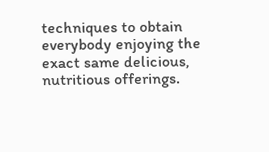techniques to obtain everybody enjoying the exact same delicious, nutritious offerings.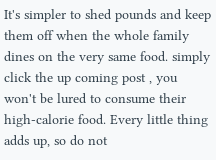It's simpler to shed pounds and keep them off when the whole family dines on the very same food. simply click the up coming post , you won't be lured to consume their high-calorie food. Every little thing adds up, so do not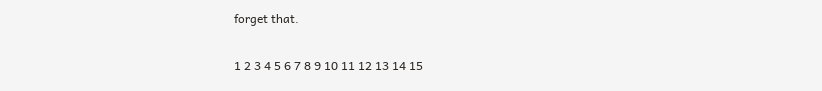forget that.

1 2 3 4 5 6 7 8 9 10 11 12 13 14 15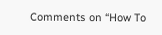Comments on “How To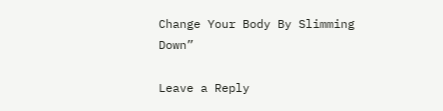Change Your Body By Slimming Down”

Leave a Reply